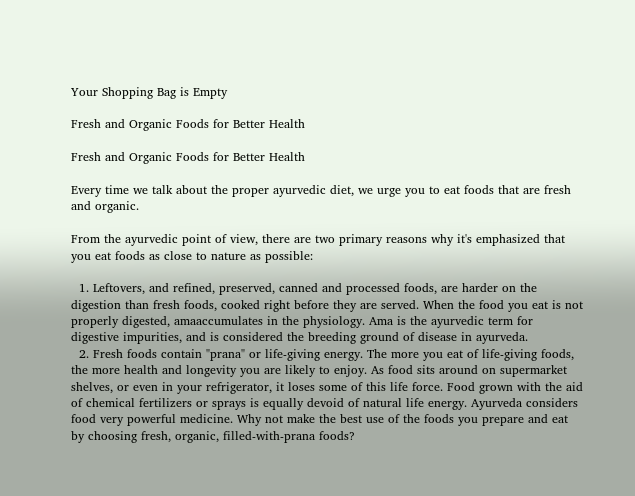Your Shopping Bag is Empty

Fresh and Organic Foods for Better Health

Fresh and Organic Foods for Better Health

Every time we talk about the proper ayurvedic diet, we urge you to eat foods that are fresh and organic.

From the ayurvedic point of view, there are two primary reasons why it's emphasized that you eat foods as close to nature as possible:

  1. Leftovers, and refined, preserved, canned and processed foods, are harder on the digestion than fresh foods, cooked right before they are served. When the food you eat is not properly digested, amaaccumulates in the physiology. Ama is the ayurvedic term for digestive impurities, and is considered the breeding ground of disease in ayurveda.
  2. Fresh foods contain "prana" or life-giving energy. The more you eat of life-giving foods, the more health and longevity you are likely to enjoy. As food sits around on supermarket shelves, or even in your refrigerator, it loses some of this life force. Food grown with the aid of chemical fertilizers or sprays is equally devoid of natural life energy. Ayurveda considers food very powerful medicine. Why not make the best use of the foods you prepare and eat by choosing fresh, organic, filled-with-prana foods?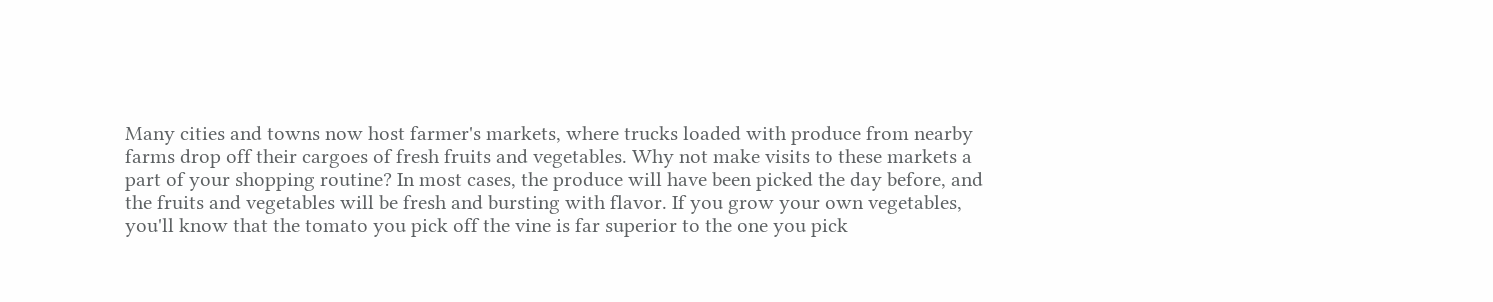Many cities and towns now host farmer's markets, where trucks loaded with produce from nearby farms drop off their cargoes of fresh fruits and vegetables. Why not make visits to these markets a part of your shopping routine? In most cases, the produce will have been picked the day before, and the fruits and vegetables will be fresh and bursting with flavor. If you grow your own vegetables, you'll know that the tomato you pick off the vine is far superior to the one you pick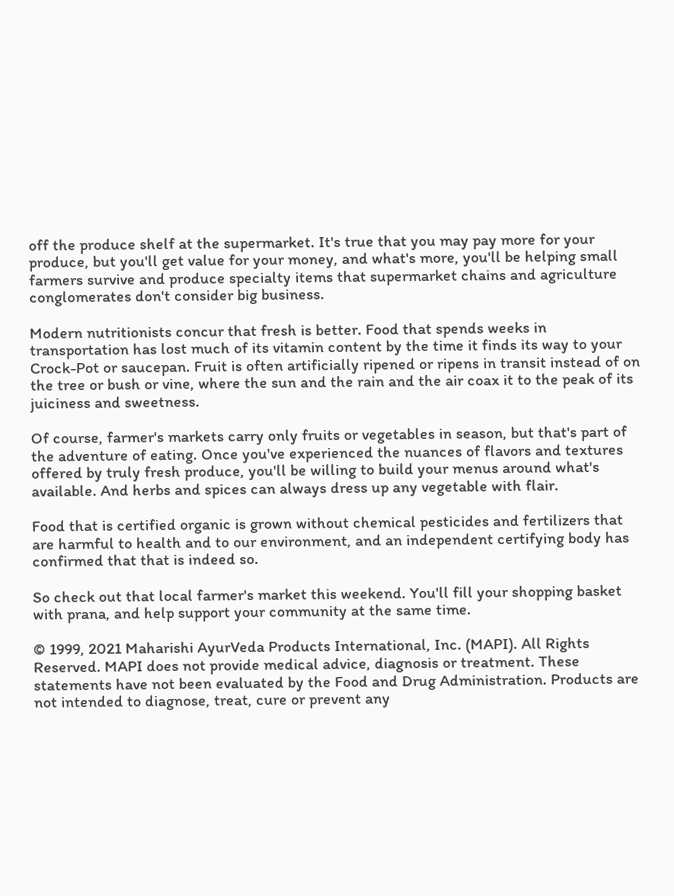off the produce shelf at the supermarket. It's true that you may pay more for your produce, but you'll get value for your money, and what's more, you'll be helping small farmers survive and produce specialty items that supermarket chains and agriculture conglomerates don't consider big business.

Modern nutritionists concur that fresh is better. Food that spends weeks in transportation has lost much of its vitamin content by the time it finds its way to your Crock-Pot or saucepan. Fruit is often artificially ripened or ripens in transit instead of on the tree or bush or vine, where the sun and the rain and the air coax it to the peak of its juiciness and sweetness.

Of course, farmer's markets carry only fruits or vegetables in season, but that's part of the adventure of eating. Once you've experienced the nuances of flavors and textures offered by truly fresh produce, you'll be willing to build your menus around what's available. And herbs and spices can always dress up any vegetable with flair.

Food that is certified organic is grown without chemical pesticides and fertilizers that are harmful to health and to our environment, and an independent certifying body has confirmed that that is indeed so.

So check out that local farmer's market this weekend. You'll fill your shopping basket with prana, and help support your community at the same time.

© 1999, 2021 Maharishi AyurVeda Products International, Inc. (MAPI). All Rights Reserved. MAPI does not provide medical advice, diagnosis or treatment. These statements have not been evaluated by the Food and Drug Administration. Products are not intended to diagnose, treat, cure or prevent any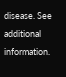disease. See additional information.